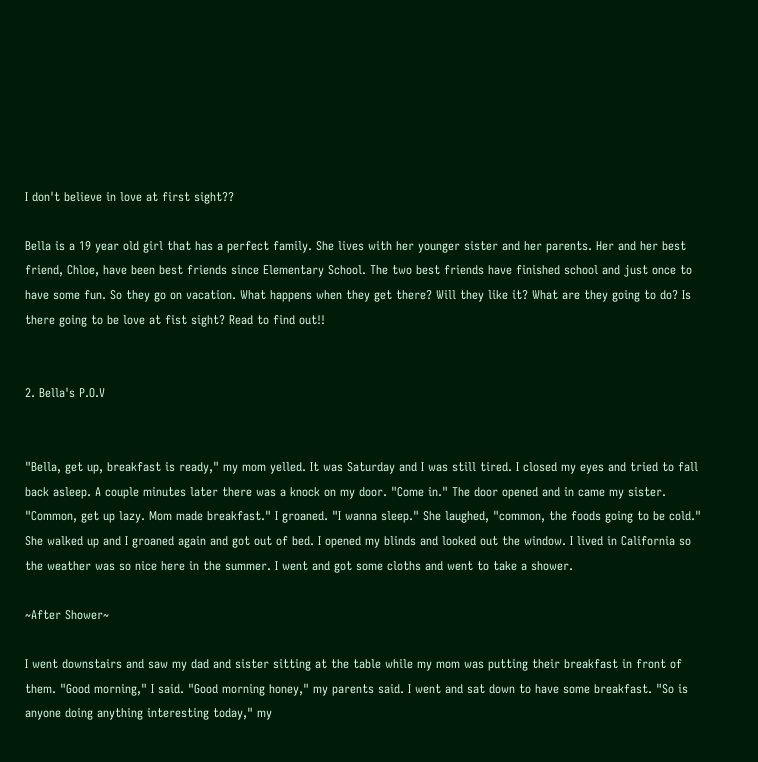I don't believe in love at first sight??

Bella is a 19 year old girl that has a perfect family. She lives with her younger sister and her parents. Her and her best friend, Chloe, have been best friends since Elementary School. The two best friends have finished school and just once to have some fun. So they go on vacation. What happens when they get there? Will they like it? What are they going to do? Is there going to be love at fist sight? Read to find out!!


2. Bella's P.O.V


"Bella, get up, breakfast is ready," my mom yelled. It was Saturday and I was still tired. I closed my eyes and tried to fall back asleep. A couple minutes later there was a knock on my door. "Come in." The door opened and in came my sister. "Common, get up lazy. Mom made breakfast." I groaned. "I wanna sleep." She laughed, "common, the foods going to be cold." She walked up and I groaned again and got out of bed. I opened my blinds and looked out the window. I lived in California so the weather was so nice here in the summer. I went and got some cloths and went to take a shower.

~After Shower~

I went downstairs and saw my dad and sister sitting at the table while my mom was putting their breakfast in front of them. "Good morning," I said. "Good morning honey," my parents said. I went and sat down to have some breakfast. "So is anyone doing anything interesting today," my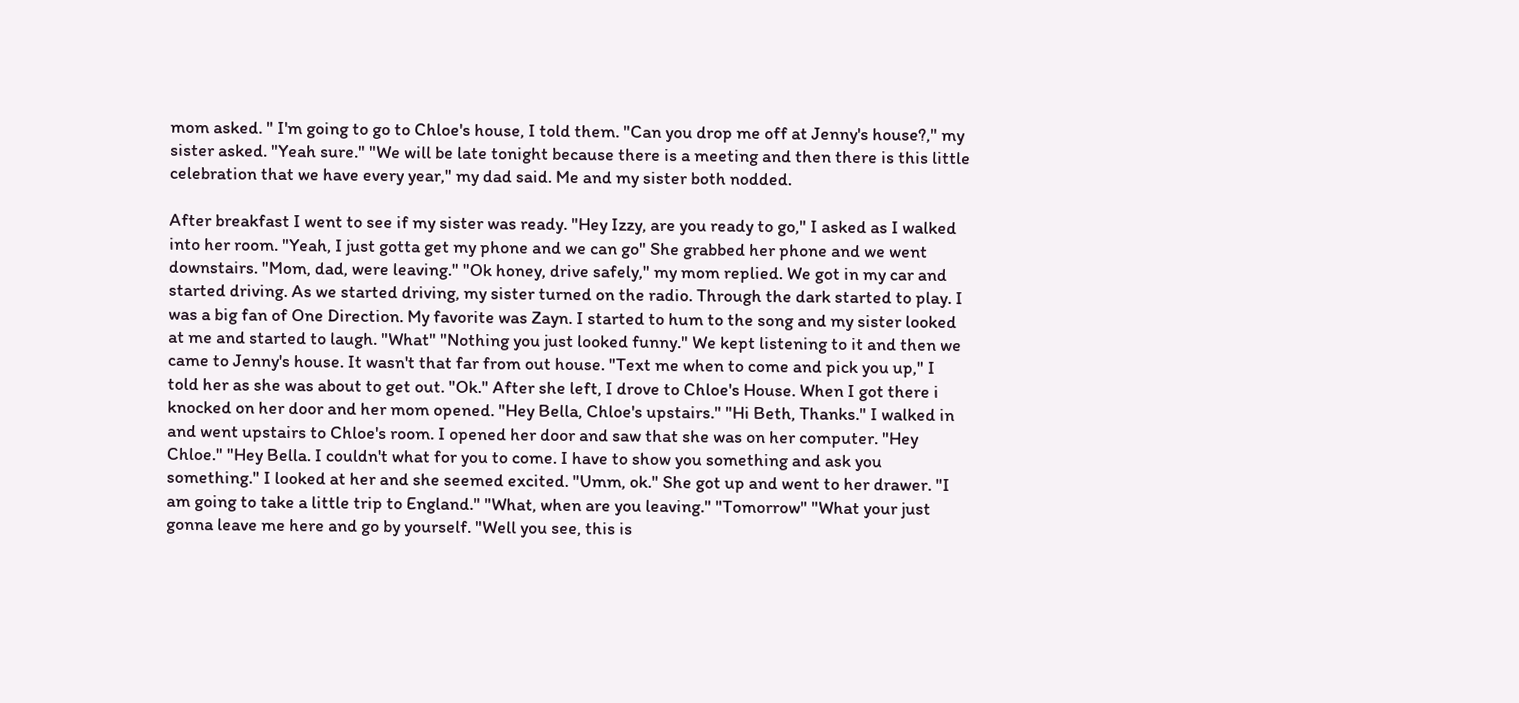mom asked. " I'm going to go to Chloe's house, I told them. "Can you drop me off at Jenny's house?," my sister asked. "Yeah sure." "We will be late tonight because there is a meeting and then there is this little celebration that we have every year," my dad said. Me and my sister both nodded.

After breakfast I went to see if my sister was ready. "Hey Izzy, are you ready to go," I asked as I walked into her room. "Yeah, I just gotta get my phone and we can go" She grabbed her phone and we went downstairs. "Mom, dad, were leaving." "Ok honey, drive safely," my mom replied. We got in my car and started driving. As we started driving, my sister turned on the radio. Through the dark started to play. I was a big fan of One Direction. My favorite was Zayn. I started to hum to the song and my sister looked at me and started to laugh. "What" "Nothing you just looked funny." We kept listening to it and then we came to Jenny's house. It wasn't that far from out house. "Text me when to come and pick you up," I told her as she was about to get out. "Ok." After she left, I drove to Chloe's House. When I got there i knocked on her door and her mom opened. "Hey Bella, Chloe's upstairs." "Hi Beth, Thanks." I walked in and went upstairs to Chloe's room. I opened her door and saw that she was on her computer. "Hey Chloe." "Hey Bella. I couldn't what for you to come. I have to show you something and ask you something." I looked at her and she seemed excited. "Umm, ok." She got up and went to her drawer. "I am going to take a little trip to England." "What, when are you leaving." "Tomorrow" "What your just gonna leave me here and go by yourself. "Well you see, this is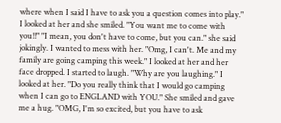where when I said I have to ask you a question comes into play." I looked at her and she smiled. "You want me to come with you!!" "I mean, you don't have to come, but you can." she said jokingly. I wanted to mess with her. "Omg, I can't. Me and my family are going camping this week." I looked at her and her face dropped. I started to laugh. "Why are you laughing." I looked at her. "Do you really think that I would go camping when I can go to ENGLAND with YOU." She smiled and gave me a hug. "OMG, I'm so excited, but you have to ask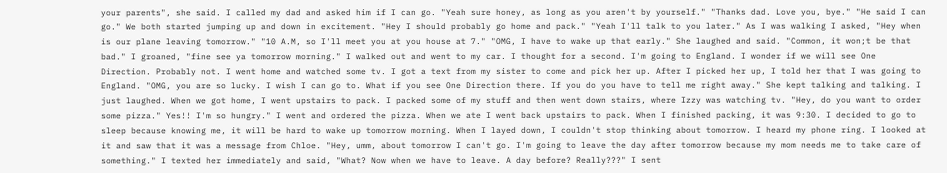your parents", she said. I called my dad and asked him if I can go. "Yeah sure honey, as long as you aren't by yourself." "Thanks dad. Love you, bye." "He said I can go." We both started jumping up and down in excitement. "Hey I should probably go home and pack." "Yeah I'll talk to you later." As I was walking I asked, "Hey when is our plane leaving tomorrow." "10 A.M, so I'll meet you at you house at 7." "OMG, I have to wake up that early." She laughed and said. "Common, it won;t be that bad." I groaned, "fine see ya tomorrow morning." I walked out and went to my car. I thought for a second. I'm going to England. I wonder if we will see One Direction. Probably not. I went home and watched some tv. I got a text from my sister to come and pick her up. After I picked her up, I told her that I was going to England. "OMG, you are so lucky. I wish I can go to. What if you see One Direction there. If you do you have to tell me right away." She kept talking and talking. I just laughed. When we got home, I went upstairs to pack. I packed some of my stuff and then went down stairs, where Izzy was watching tv. "Hey, do you want to order some pizza." Yes!! I'm so hungry." I went and ordered the pizza. When we ate I went back upstairs to pack. When I finished packing, it was 9:30. I decided to go to sleep because knowing me, it will be hard to wake up tomorrow morning. When I layed down, I couldn't stop thinking about tomorrow. I heard my phone ring. I looked at it and saw that it was a message from Chloe. "Hey, umm, about tomorrow I can't go. I'm going to leave the day after tomorrow because my mom needs me to take care of something." I texted her immediately and said, "What? Now when we have to leave. A day before? Really???" I sent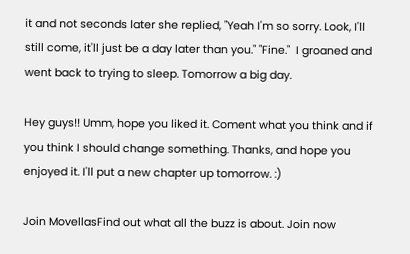it and not seconds later she replied, "Yeah I'm so sorry. Look, I'll still come, it'll just be a day later than you." "Fine."  I groaned and went back to trying to sleep. Tomorrow a big day.

Hey guys!! Umm, hope you liked it. Coment what you think and if you think I should change something. Thanks, and hope you enjoyed it. I'll put a new chapter up tomorrow. :)

Join MovellasFind out what all the buzz is about. Join now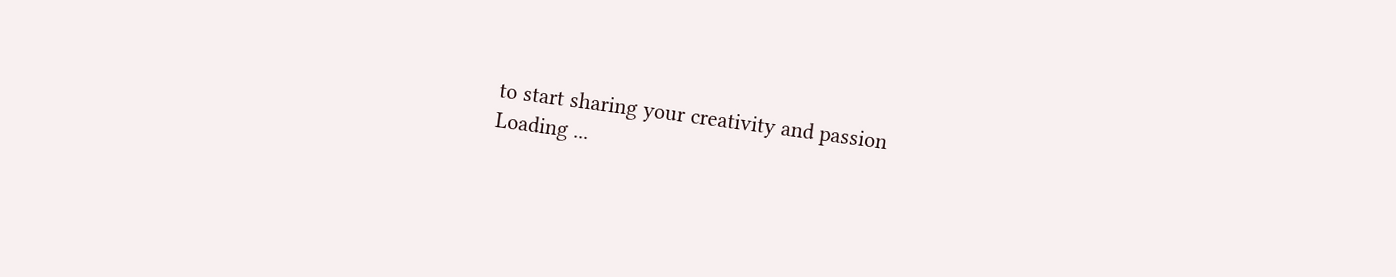to start sharing your creativity and passion
Loading ...